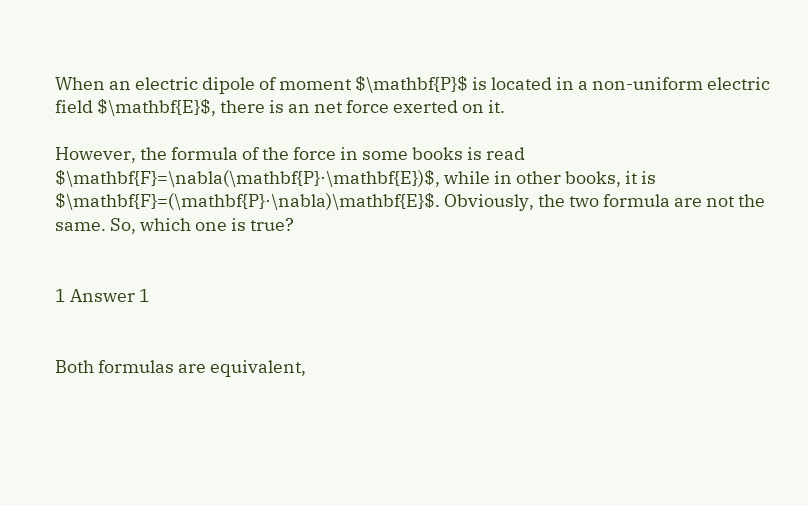When an electric dipole of moment $\mathbf{P}$ is located in a non-uniform electric field $\mathbf{E}$, there is an net force exerted on it.

However, the formula of the force in some books is read $\mathbf{F}=\nabla(\mathbf{P}·\mathbf{E})$, while in other books, it is $\mathbf{F}=(\mathbf{P}·\nabla)\mathbf{E}$. Obviously, the two formula are not the same. So, which one is true?


1 Answer 1


Both formulas are equivalent,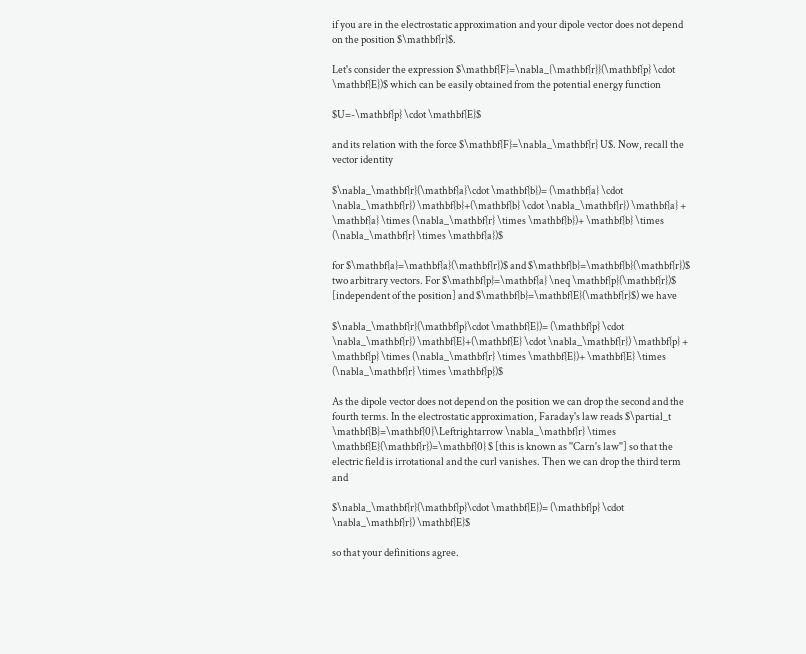if you are in the electrostatic approximation and your dipole vector does not depend on the position $\mathbf{r}$.

Let's consider the expression $\mathbf{F}=\nabla_{\mathbf{r}}(\mathbf{p} \cdot \mathbf{E})$ which can be easily obtained from the potential energy function

$U=-\mathbf{p} \cdot \mathbf{E}$

and its relation with the force $\mathbf{F}=\nabla_\mathbf{r} U$. Now, recall the vector identity

$\nabla_\mathbf{r}(\mathbf{a}\cdot \mathbf{b})= (\mathbf{a} \cdot \nabla_\mathbf{r}) \mathbf{b}+(\mathbf{b} \cdot \nabla_\mathbf{r}) \mathbf{a} + \mathbf{a} \times (\nabla_\mathbf{r} \times \mathbf{b})+ \mathbf{b} \times (\nabla_\mathbf{r} \times \mathbf{a})$

for $\mathbf{a}=\mathbf{a}(\mathbf{r})$ and $\mathbf{b}=\mathbf{b}(\mathbf{r})$ two arbitrary vectors. For $\mathbf{p}=\mathbf{a} \neq \mathbf{p}(\mathbf{r})$ [independent of the position] and $\mathbf{b}=\mathbf{E}(\mathbf{r}$) we have

$\nabla_\mathbf{r}(\mathbf{p}\cdot \mathbf{E})= (\mathbf{p} \cdot \nabla_\mathbf{r}) \mathbf{E}+(\mathbf{E} \cdot \nabla_\mathbf{r}) \mathbf{p} + \mathbf{p} \times (\nabla_\mathbf{r} \times \mathbf{E})+ \mathbf{E} \times (\nabla_\mathbf{r} \times \mathbf{p})$

As the dipole vector does not depend on the position we can drop the second and the fourth terms. In the electrostatic approximation, Faraday's law reads $\partial_t \mathbf{B}=\mathbf{0}\Leftrightarrow \nabla_\mathbf{r} \times \mathbf{E}(\mathbf{r})=\mathbf{0} $ [this is known as ''Carn's law''] so that the electric field is irrotational and the curl vanishes. Then we can drop the third term and

$\nabla_\mathbf{r}(\mathbf{p}\cdot \mathbf{E})= (\mathbf{p} \cdot \nabla_\mathbf{r}) \mathbf{E}$

so that your definitions agree.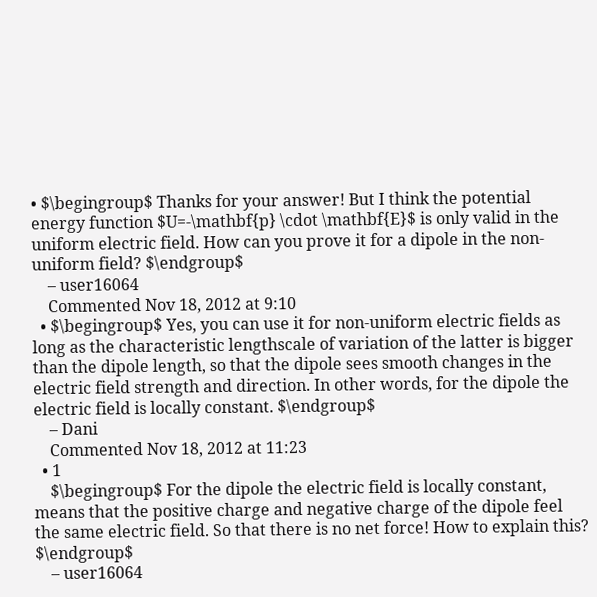• $\begingroup$ Thanks for your answer! But I think the potential energy function $U=-\mathbf{p} \cdot \mathbf{E}$ is only valid in the uniform electric field. How can you prove it for a dipole in the non-uniform field? $\endgroup$
    – user16064
    Commented Nov 18, 2012 at 9:10
  • $\begingroup$ Yes, you can use it for non-uniform electric fields as long as the characteristic lengthscale of variation of the latter is bigger than the dipole length, so that the dipole sees smooth changes in the electric field strength and direction. In other words, for the dipole the electric field is locally constant. $\endgroup$
    – Dani
    Commented Nov 18, 2012 at 11:23
  • 1
    $\begingroup$ For the dipole the electric field is locally constant, means that the positive charge and negative charge of the dipole feel the same electric field. So that there is no net force! How to explain this? $\endgroup$
    – user16064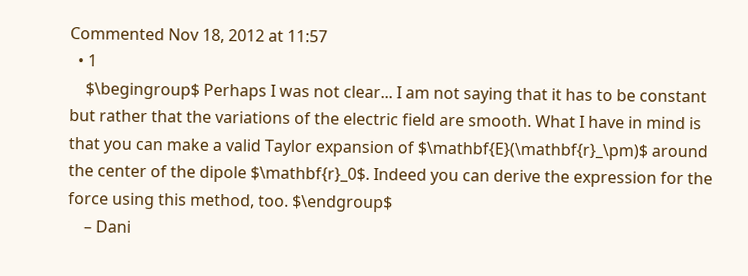Commented Nov 18, 2012 at 11:57
  • 1
    $\begingroup$ Perhaps I was not clear... I am not saying that it has to be constant but rather that the variations of the electric field are smooth. What I have in mind is that you can make a valid Taylor expansion of $\mathbf{E}(\mathbf{r}_\pm)$ around the center of the dipole $\mathbf{r}_0$. Indeed you can derive the expression for the force using this method, too. $\endgroup$
    – Dani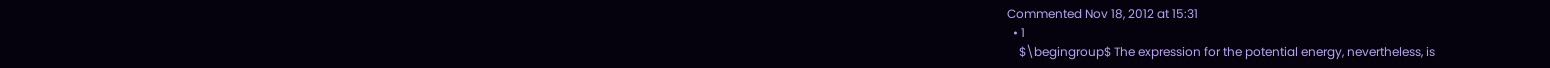Commented Nov 18, 2012 at 15:31
  • 1
    $\begingroup$ The expression for the potential energy, nevertheless, is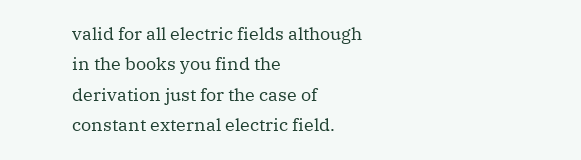valid for all electric fields although in the books you find the derivation just for the case of constant external electric field.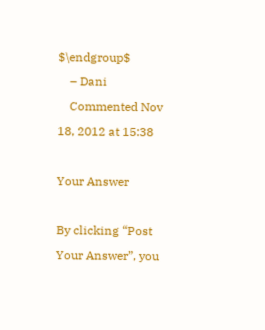$\endgroup$
    – Dani
    Commented Nov 18, 2012 at 15:38

Your Answer

By clicking “Post Your Answer”, you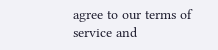agree to our terms of service and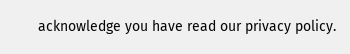acknowledge you have read our privacy policy.